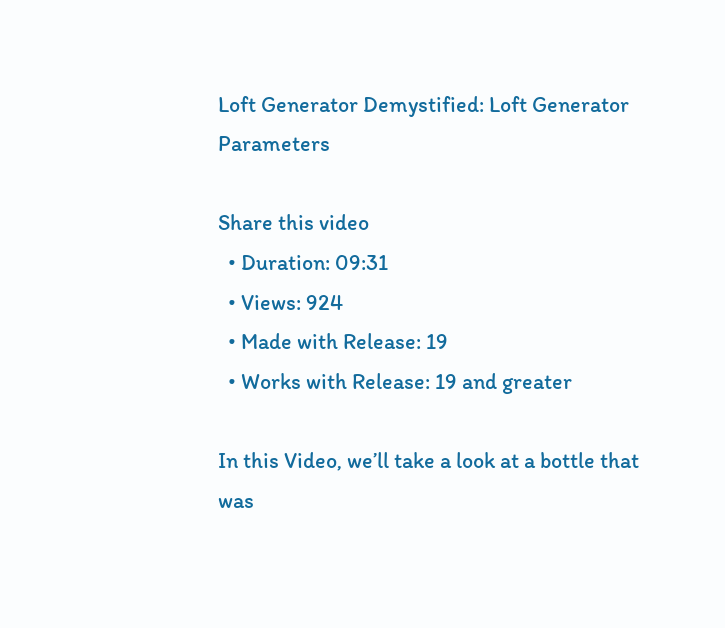Loft Generator Demystified: Loft Generator Parameters

Share this video
  • Duration: 09:31
  • Views: 924
  • Made with Release: 19
  • Works with Release: 19 and greater

In this Video, we’ll take a look at a bottle that was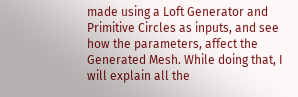made using a Loft Generator and Primitive Circles as inputs, and see how the parameters, affect the Generated Mesh. While doing that, I will explain all the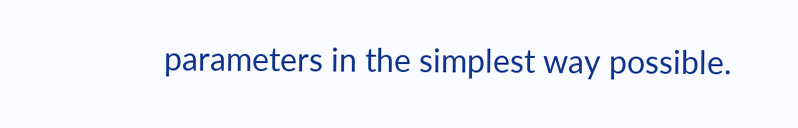parameters in the simplest way possible.